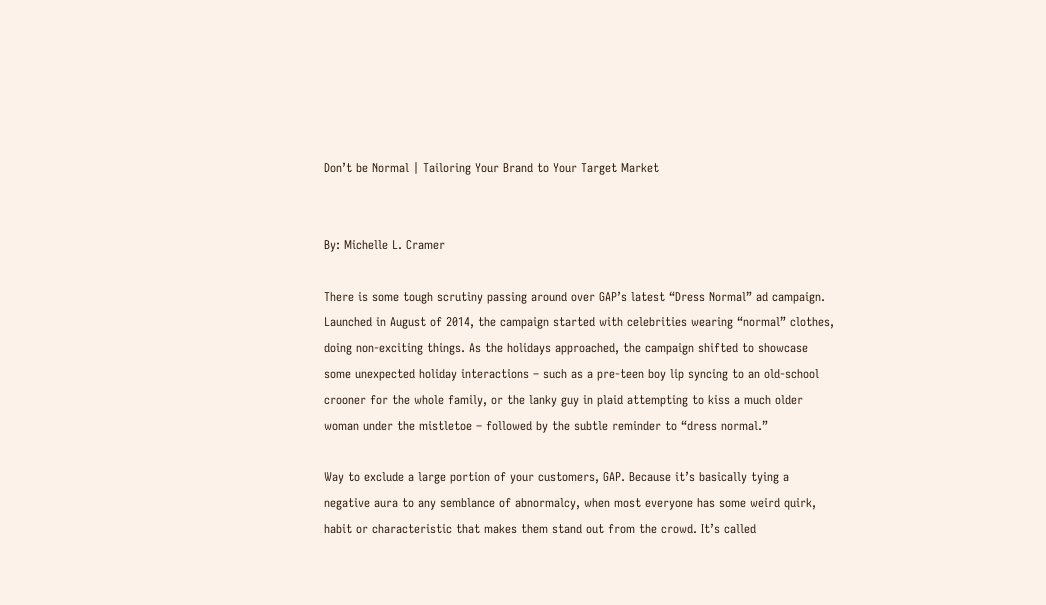Don’t be Normal | Tailoring Your Brand to Your Target Market


By: Michelle L. Cramer

There is some tough scrutiny passing around over GAP’s latest “Dress Normal” ad campaign. Launched in August of 2014, the campaign started with celebrities wearing “normal” clothes, doing non-exciting things. As the holidays approached, the campaign shifted to showcase some unexpected holiday interactions – such as a pre-teen boy lip syncing to an old-school crooner for the whole family, or the lanky guy in plaid attempting to kiss a much older woman under the mistletoe – followed by the subtle reminder to “dress normal.”

Way to exclude a large portion of your customers, GAP. Because it’s basically tying a negative aura to any semblance of abnormalcy, when most everyone has some weird quirk, habit or characteristic that makes them stand out from the crowd. It’s called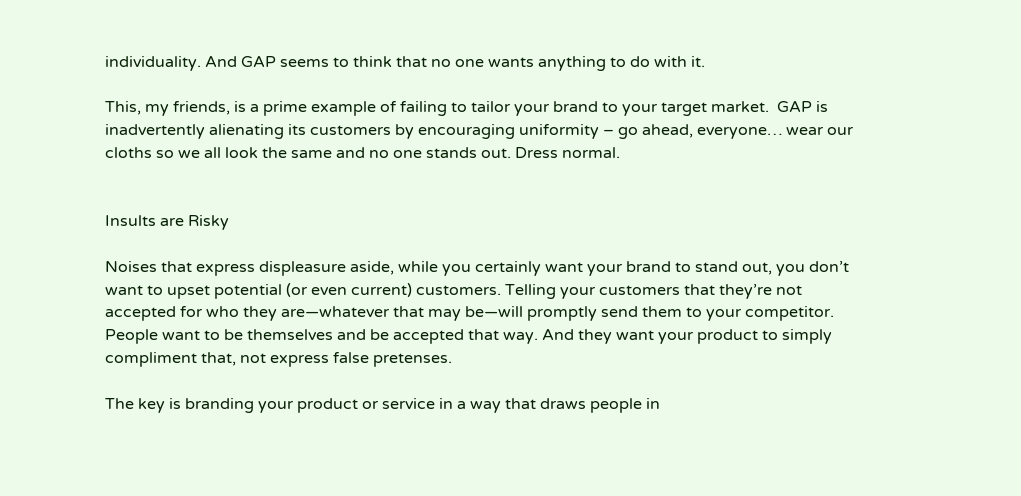individuality. And GAP seems to think that no one wants anything to do with it.

This, my friends, is a prime example of failing to tailor your brand to your target market.  GAP is inadvertently alienating its customers by encouraging uniformity – go ahead, everyone… wear our cloths so we all look the same and no one stands out. Dress normal.


Insults are Risky

Noises that express displeasure aside, while you certainly want your brand to stand out, you don’t want to upset potential (or even current) customers. Telling your customers that they’re not accepted for who they are—whatever that may be—will promptly send them to your competitor. People want to be themselves and be accepted that way. And they want your product to simply compliment that, not express false pretenses.

The key is branding your product or service in a way that draws people in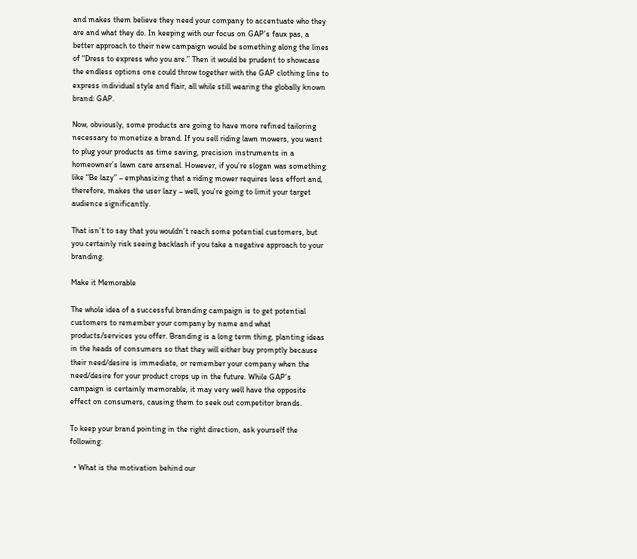and makes them believe they need your company to accentuate who they are and what they do. In keeping with our focus on GAP’s faux pas, a better approach to their new campaign would be something along the lines of “Dress to express who you are.” Then it would be prudent to showcase the endless options one could throw together with the GAP clothing line to express individual style and flair, all while still wearing the globally known brand: GAP.

Now, obviously, some products are going to have more refined tailoring necessary to monetize a brand. If you sell riding lawn mowers, you want to plug your products as time saving, precision instruments in a homeowner’s lawn care arsenal. However, if you’re slogan was something like “Be lazy” – emphasizing that a riding mower requires less effort and, therefore, makes the user lazy – well, you’re going to limit your target audience significantly.

That isn’t to say that you wouldn’t reach some potential customers, but you certainly risk seeing backlash if you take a negative approach to your branding.

Make it Memorable

The whole idea of a successful branding campaign is to get potential customers to remember your company by name and what products/services you offer. Branding is a long term thing, planting ideas in the heads of consumers so that they will either buy promptly because their need/desire is immediate, or remember your company when the need/desire for your product crops up in the future. While GAP’s campaign is certainly memorable, it may very well have the opposite effect on consumers, causing them to seek out competitor brands.

To keep your brand pointing in the right direction, ask yourself the following:

  • What is the motivation behind our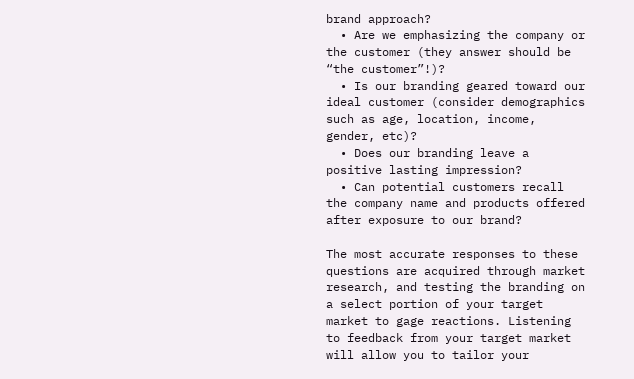brand approach?
  • Are we emphasizing the company or the customer (they answer should be “the customer”!)?
  • Is our branding geared toward our ideal customer (consider demographics such as age, location, income, gender, etc)?
  • Does our branding leave a positive lasting impression?
  • Can potential customers recall the company name and products offered after exposure to our brand?

The most accurate responses to these questions are acquired through market research, and testing the branding on a select portion of your target market to gage reactions. Listening to feedback from your target market will allow you to tailor your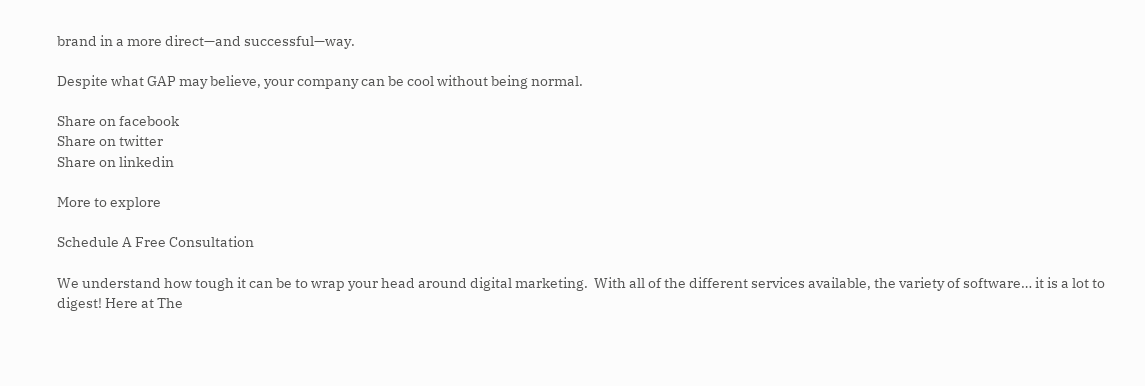brand in a more direct—and successful—way.

Despite what GAP may believe, your company can be cool without being normal.

Share on facebook
Share on twitter
Share on linkedin

More to explore

Schedule A Free Consultation

We understand how tough it can be to wrap your head around digital marketing.  With all of the different services available, the variety of software… it is a lot to digest! Here at The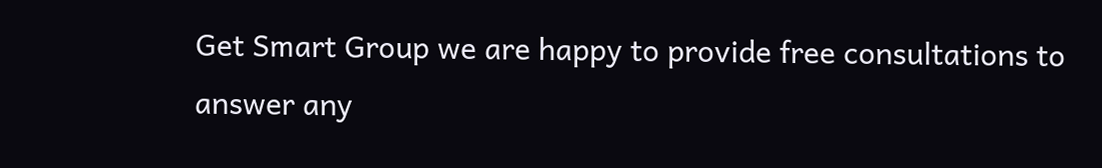Get Smart Group we are happy to provide free consultations to answer any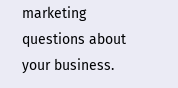marketing questions about your business.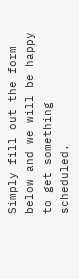Simply fill out the form below and we will be happy to get something scheduled.